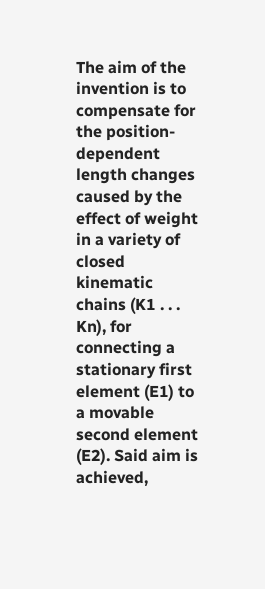The aim of the invention is to compensate for the position-dependent length changes caused by the effect of weight in a variety of closed kinematic chains (K1 . . . Kn), for connecting a stationary first element (E1) to a movable second element (E2). Said aim is achieved,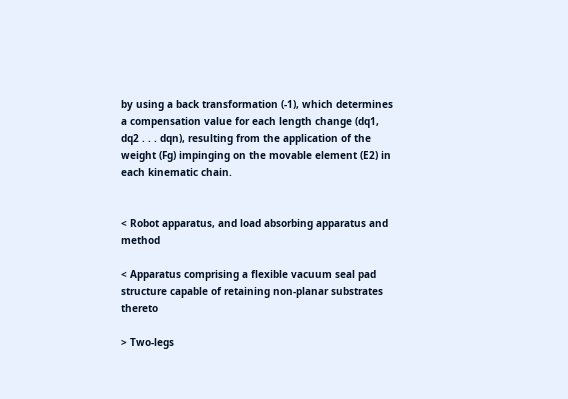by using a back transformation (-1), which determines a compensation value for each length change (dq1, dq2 . . . dqn), resulting from the application of the weight (Fg) impinging on the movable element (E2) in each kinematic chain.


< Robot apparatus, and load absorbing apparatus and method

< Apparatus comprising a flexible vacuum seal pad structure capable of retaining non-planar substrates thereto

> Two-legs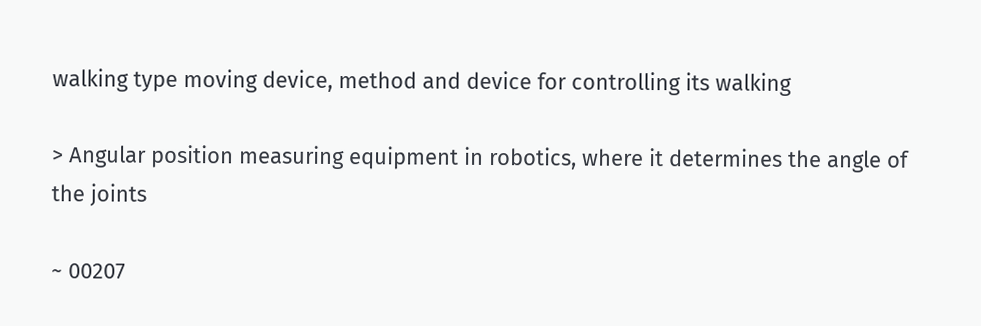walking type moving device, method and device for controlling its walking

> Angular position measuring equipment in robotics, where it determines the angle of the joints

~ 00207